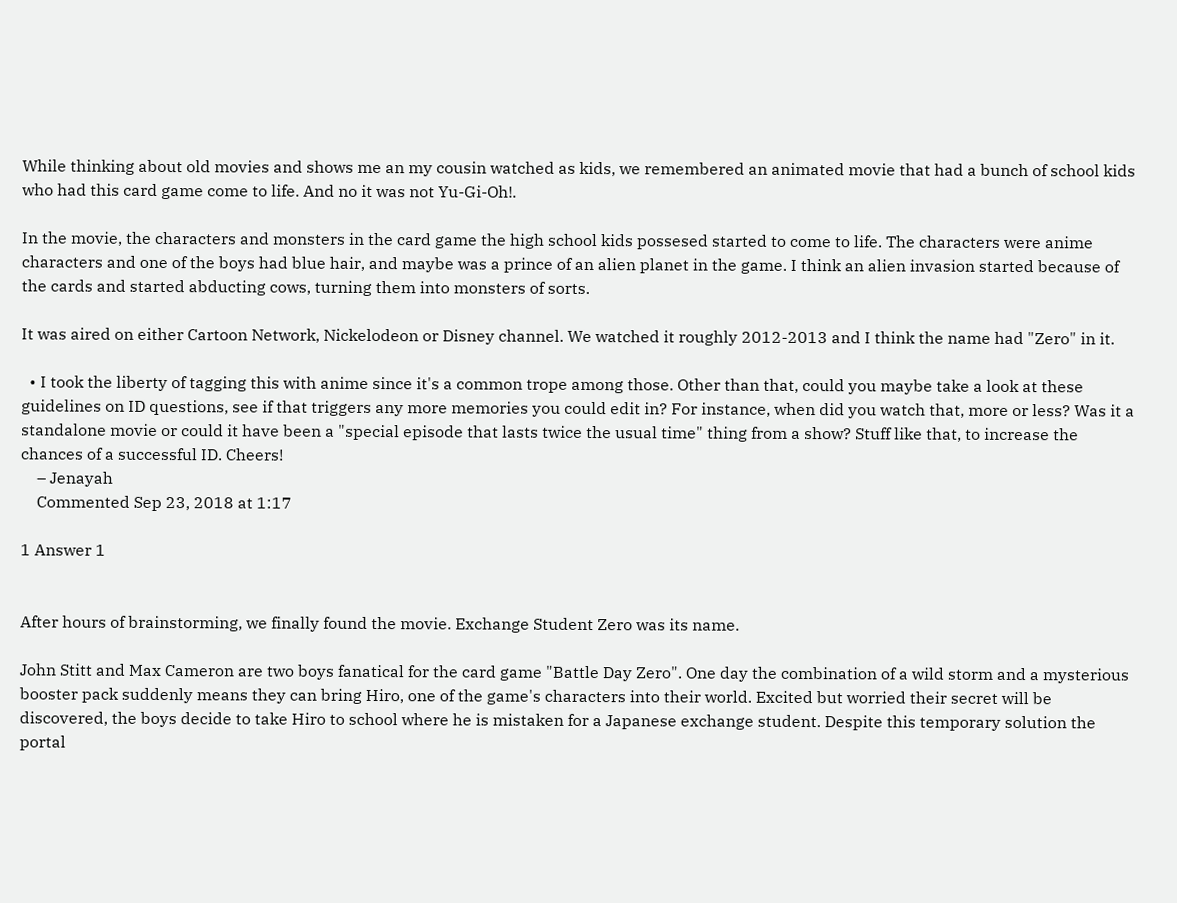While thinking about old movies and shows me an my cousin watched as kids, we remembered an animated movie that had a bunch of school kids who had this card game come to life. And no it was not Yu-Gi-Oh!.

In the movie, the characters and monsters in the card game the high school kids possesed started to come to life. The characters were anime characters and one of the boys had blue hair, and maybe was a prince of an alien planet in the game. I think an alien invasion started because of the cards and started abducting cows, turning them into monsters of sorts.

It was aired on either Cartoon Network, Nickelodeon or Disney channel. We watched it roughly 2012-2013 and I think the name had "Zero" in it.

  • I took the liberty of tagging this with anime since it's a common trope among those. Other than that, could you maybe take a look at these guidelines on ID questions, see if that triggers any more memories you could edit in? For instance, when did you watch that, more or less? Was it a standalone movie or could it have been a "special episode that lasts twice the usual time" thing from a show? Stuff like that, to increase the chances of a successful ID. Cheers!
    – Jenayah
    Commented Sep 23, 2018 at 1:17

1 Answer 1


After hours of brainstorming, we finally found the movie. Exchange Student Zero was its name.

John Stitt and Max Cameron are two boys fanatical for the card game "Battle Day Zero". One day the combination of a wild storm and a mysterious booster pack suddenly means they can bring Hiro, one of the game's characters into their world. Excited but worried their secret will be discovered, the boys decide to take Hiro to school where he is mistaken for a Japanese exchange student. Despite this temporary solution the portal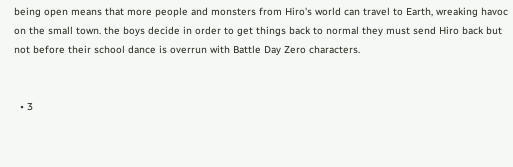being open means that more people and monsters from Hiro's world can travel to Earth, wreaking havoc on the small town. the boys decide in order to get things back to normal they must send Hiro back but not before their school dance is overrun with Battle Day Zero characters.


  • 3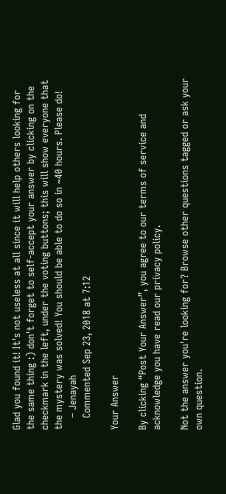Glad you found it! It's not useless at all since it will help others looking for the same thing :) don't forget to self-accept your answer by clicking on the checkmark in the left, under the voting buttons; this will show everyone that the mystery was solved! You should be able to do so in ~40 hours. Please do!
    – Jenayah
    Commented Sep 23, 2018 at 7:12

Your Answer

By clicking “Post Your Answer”, you agree to our terms of service and acknowledge you have read our privacy policy.

Not the answer you're looking for? Browse other questions tagged or ask your own question.